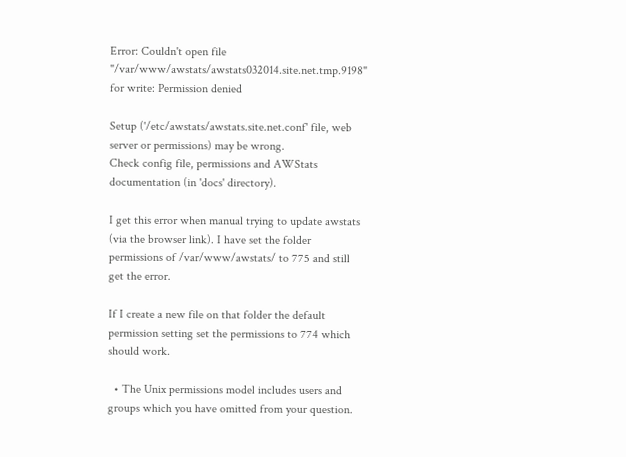Error: Couldn't open file "/var/www/awstats/awstats032014.site.net.tmp.9198" for write: Permission denied

Setup ('/etc/awstats/awstats.site.net.conf' file, web server or permissions) may be wrong.
Check config file, permissions and AWStats documentation (in 'docs' directory).

I get this error when manual trying to update awstats (via the browser link). I have set the folder permissions of /var/www/awstats/ to 775 and still get the error.

If I create a new file on that folder the default permission setting set the permissions to 774 which should work.

  • The Unix permissions model includes users and groups which you have omitted from your question.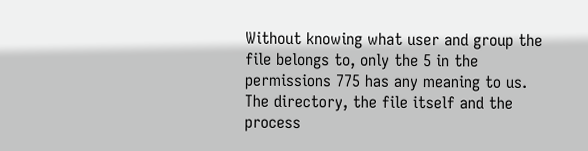Without knowing what user and group the file belongs to, only the 5 in the permissions 775 has any meaning to us. The directory, the file itself and the process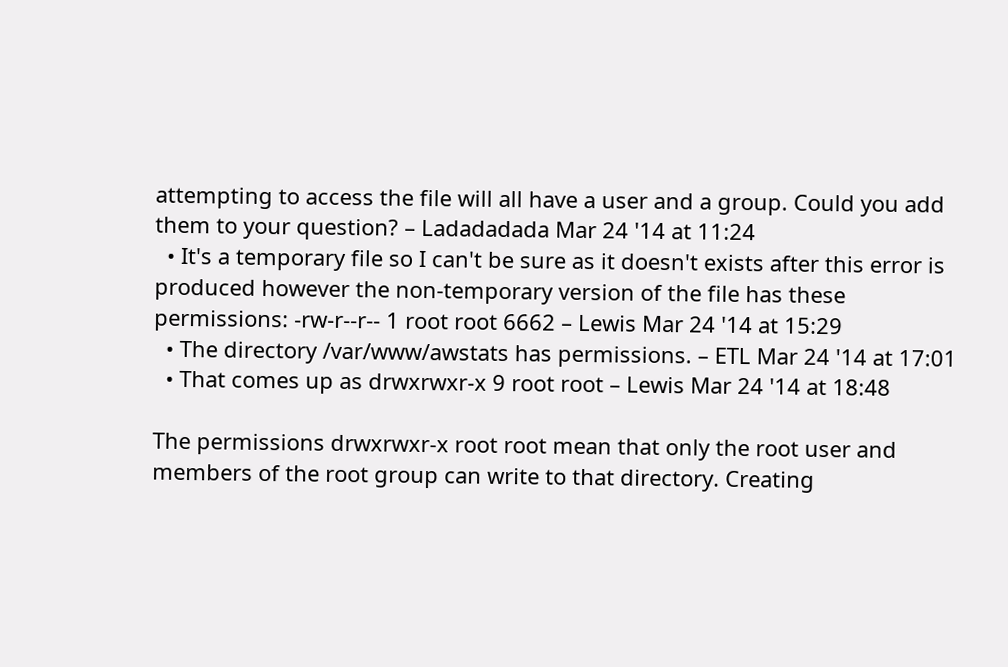attempting to access the file will all have a user and a group. Could you add them to your question? – Ladadadada Mar 24 '14 at 11:24
  • It's a temporary file so I can't be sure as it doesn't exists after this error is produced however the non-temporary version of the file has these permissions: -rw-r--r-- 1 root root 6662 – Lewis Mar 24 '14 at 15:29
  • The directory /var/www/awstats has permissions. – ETL Mar 24 '14 at 17:01
  • That comes up as drwxrwxr-x 9 root root – Lewis Mar 24 '14 at 18:48

The permissions drwxrwxr-x root root mean that only the root user and members of the root group can write to that directory. Creating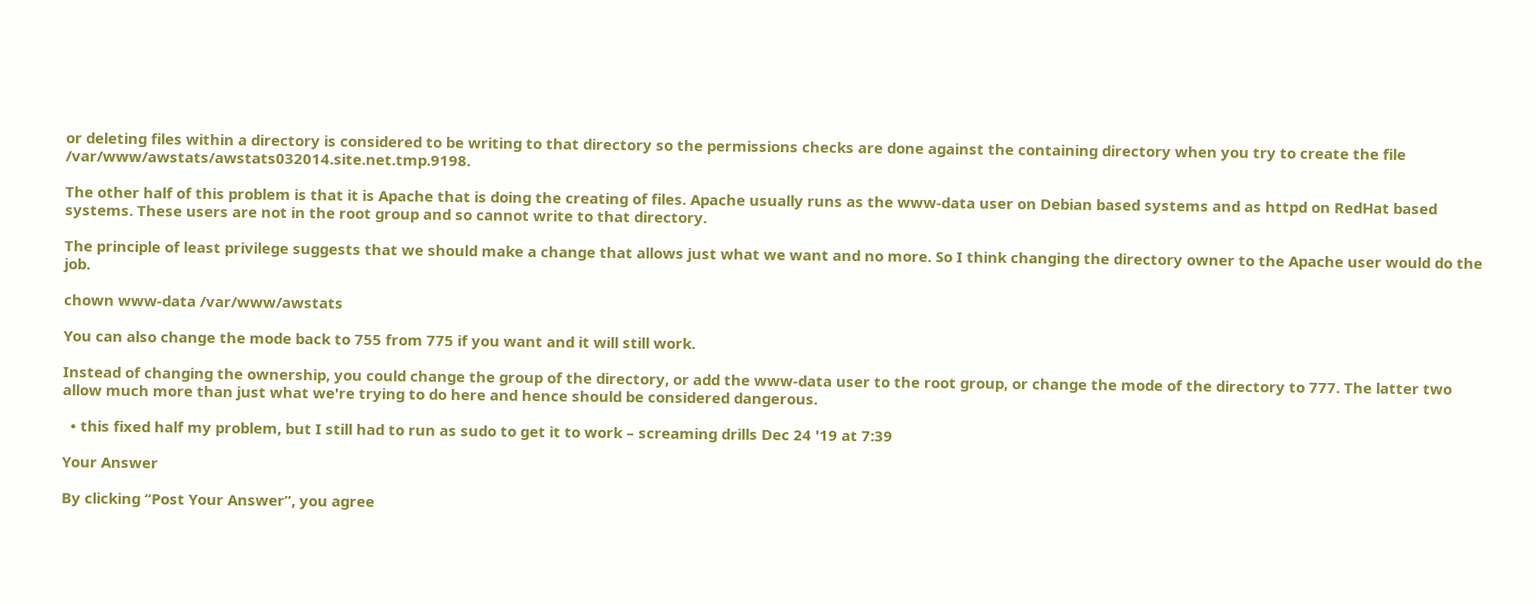or deleting files within a directory is considered to be writing to that directory so the permissions checks are done against the containing directory when you try to create the file /var/www/awstats/awstats032014.site.net.tmp.9198.

The other half of this problem is that it is Apache that is doing the creating of files. Apache usually runs as the www-data user on Debian based systems and as httpd on RedHat based systems. These users are not in the root group and so cannot write to that directory.

The principle of least privilege suggests that we should make a change that allows just what we want and no more. So I think changing the directory owner to the Apache user would do the job.

chown www-data /var/www/awstats

You can also change the mode back to 755 from 775 if you want and it will still work.

Instead of changing the ownership, you could change the group of the directory, or add the www-data user to the root group, or change the mode of the directory to 777. The latter two allow much more than just what we're trying to do here and hence should be considered dangerous.

  • this fixed half my problem, but I still had to run as sudo to get it to work – screaming drills Dec 24 '19 at 7:39

Your Answer

By clicking “Post Your Answer”, you agree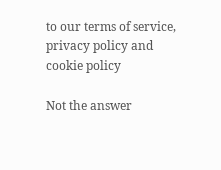to our terms of service, privacy policy and cookie policy

Not the answer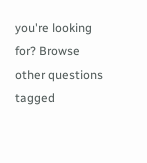you're looking for? Browse other questions tagged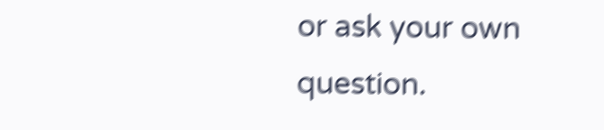or ask your own question.